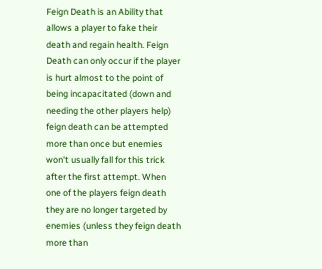Feign Death is an Ability that allows a player to fake their death and regain health. Feign Death can only occur if the player is hurt almost to the point of being incapacitated (down and needing the other players help) feign death can be attempted more than once but enemies won't usually fall for this trick after the first attempt. When one of the players feign death they are no longer targeted by enemies (unless they feign death more than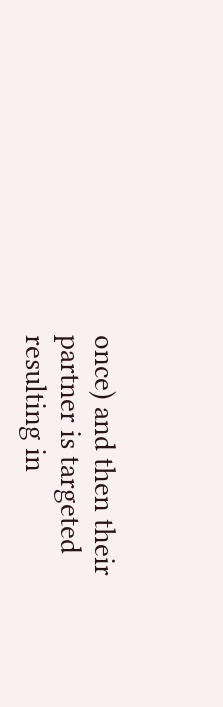once) and then their partner is targeted resulting in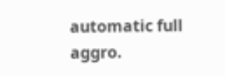automatic full aggro.